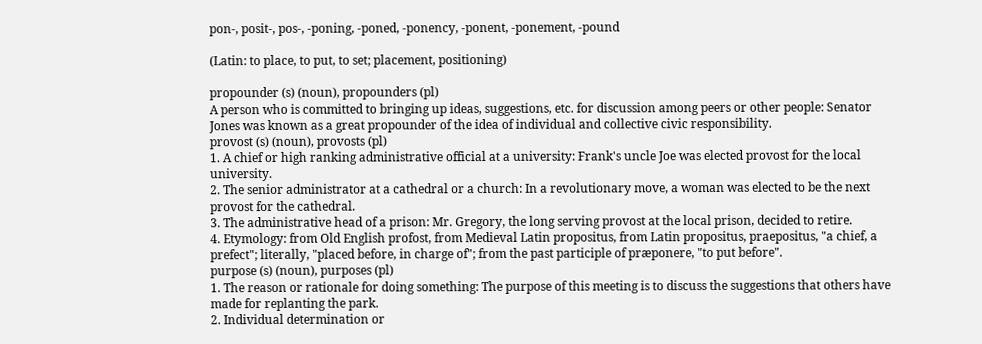pon-, posit-, pos-, -poning, -poned, -ponency, -ponent, -ponement, -pound

(Latin: to place, to put, to set; placement, positioning)

propounder (s) (noun), propounders (pl)
A person who is committed to bringing up ideas, suggestions, etc. for discussion among peers or other people: Senator Jones was known as a great propounder of the idea of individual and collective civic responsibility.
provost (s) (noun), provosts (pl)
1. A chief or high ranking administrative official at a university: Frank's uncle Joe was elected provost for the local university.
2. The senior administrator at a cathedral or a church: In a revolutionary move, a woman was elected to be the next provost for the cathedral.
3. The administrative head of a prison: Mr. Gregory, the long serving provost at the local prison, decided to retire.
4. Etymology: from Old English profost, from Medieval Latin propositus, from Latin propositus, praepositus, "a chief, a prefect"; literally, "placed before, in charge of"; from the past participle of præponere, "to put before".
purpose (s) (noun), purposes (pl)
1. The reason or rationale for doing something: The purpose of this meeting is to discuss the suggestions that others have made for replanting the park.
2. Individual determination or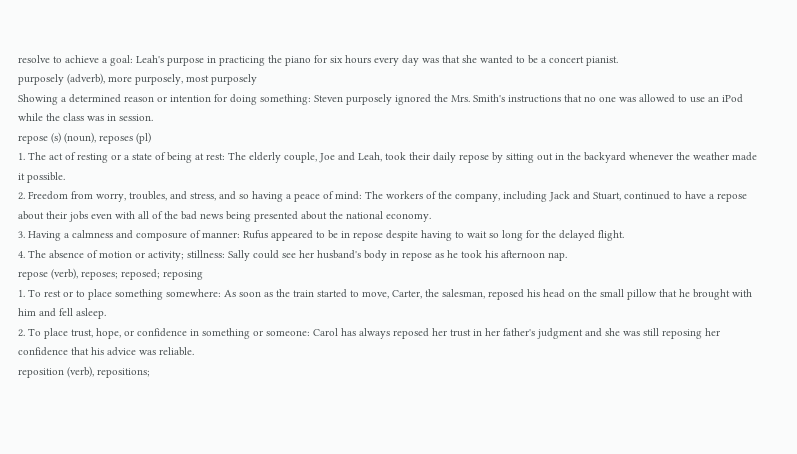resolve to achieve a goal: Leah's purpose in practicing the piano for six hours every day was that she wanted to be a concert pianist.
purposely (adverb), more purposely, most purposely
Showing a determined reason or intention for doing something: Steven purposely ignored the Mrs. Smith's instructions that no one was allowed to use an iPod while the class was in session.
repose (s) (noun), reposes (pl)
1. The act of resting or a state of being at rest: The elderly couple, Joe and Leah, took their daily repose by sitting out in the backyard whenever the weather made it possible.
2. Freedom from worry, troubles, and stress, and so having a peace of mind: The workers of the company, including Jack and Stuart, continued to have a repose about their jobs even with all of the bad news being presented about the national economy.
3. Having a calmness and composure of manner: Rufus appeared to be in repose despite having to wait so long for the delayed flight.
4. The absence of motion or activity; stillness: Sally could see her husband's body in repose as he took his afternoon nap.
repose (verb), reposes; reposed; reposing
1. To rest or to place something somewhere: As soon as the train started to move, Carter, the salesman, reposed his head on the small pillow that he brought with him and fell asleep.
2. To place trust, hope, or confidence in something or someone: Carol has always reposed her trust in her father's judgment and she was still reposing her confidence that his advice was reliable.
reposition (verb), repositions;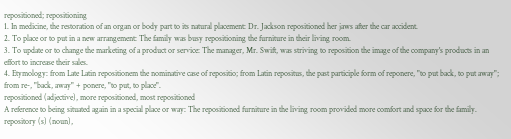repositioned; repositioning
1. In medicine, the restoration of an organ or body part to its natural placement: Dr. Jackson repositioned her jaws after the car accident.
2. To place or to put in a new arrangement: The family was busy repositioning the furniture in their living room.
3. To update or to change the marketing of a product or service: The manager, Mr. Swift, was striving to reposition the image of the company's products in an effort to increase their sales.
4. Etymology: from Late Latin repositionem the nominative case of repositio; from Latin repositus, the past participle form of reponere, "to put back, to put away"; from re-, "back, away" + ponere, "to put, to place".
repositioned (adjective), more repositioned, most repositioned
A reference to being situated again in a special place or way: The repositioned furniture in the living room provided more comfort and space for the family.
repository (s) (noun),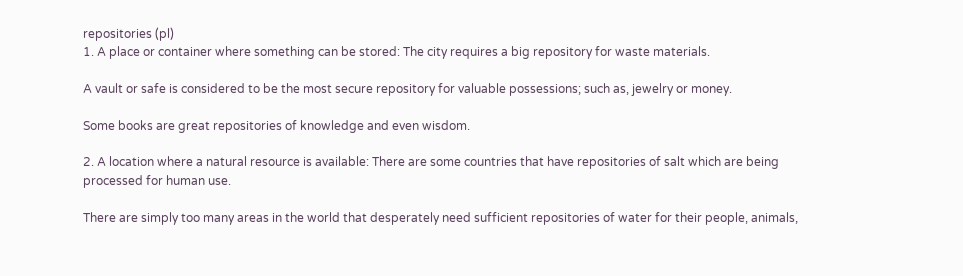repositories (pl)
1. A place or container where something can be stored: The city requires a big repository for waste materials.

A vault or safe is considered to be the most secure repository for valuable possessions; such as, jewelry or money.

Some books are great repositories of knowledge and even wisdom.

2. A location where a natural resource is available: There are some countries that have repositories of salt which are being processed for human use.

There are simply too many areas in the world that desperately need sufficient repositories of water for their people, animals,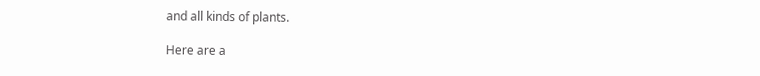and all kinds of plants.

Here are a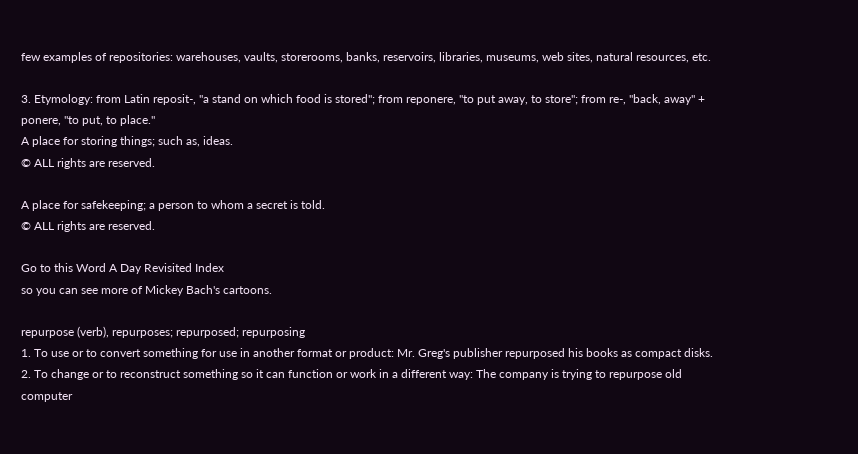few examples of repositories: warehouses, vaults, storerooms, banks, reservoirs, libraries, museums, web sites, natural resources, etc.

3. Etymology: from Latin reposit-, "a stand on which food is stored"; from reponere, "to put away, to store"; from re-, "back, away" + ponere, "to put, to place."
A place for storing things; such as, ideas.
© ALL rights are reserved.

A place for safekeeping; a person to whom a secret is told.
© ALL rights are reserved.

Go to this Word A Day Revisited Index
so you can see more of Mickey Bach's cartoons.

repurpose (verb), repurposes; repurposed; repurposing
1. To use or to convert something for use in another format or product: Mr. Greg's publisher repurposed his books as compact disks.
2. To change or to reconstruct something so it can function or work in a different way: The company is trying to repurpose old computer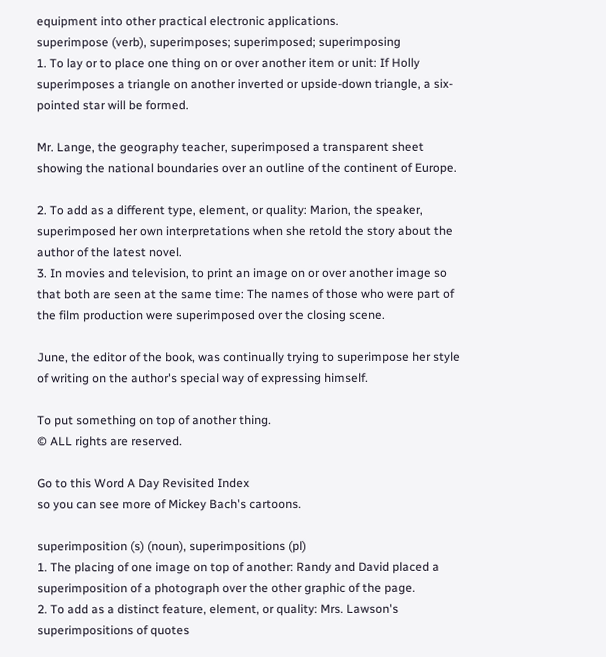equipment into other practical electronic applications.
superimpose (verb), superimposes; superimposed; superimposing
1. To lay or to place one thing on or over another item or unit: If Holly superimposes a triangle on another inverted or upside-down triangle, a six-pointed star will be formed.

Mr. Lange, the geography teacher, superimposed a transparent sheet showing the national boundaries over an outline of the continent of Europe.

2. To add as a different type, element, or quality: Marion, the speaker, superimposed her own interpretations when she retold the story about the author of the latest novel.
3. In movies and television, to print an image on or over another image so that both are seen at the same time: The names of those who were part of the film production were superimposed over the closing scene.

June, the editor of the book, was continually trying to superimpose her style of writing on the author's special way of expressing himself.

To put something on top of another thing.
© ALL rights are reserved.

Go to this Word A Day Revisited Index
so you can see more of Mickey Bach's cartoons.

superimposition (s) (noun), superimpositions (pl)
1. The placing of one image on top of another: Randy and David placed a superimposition of a photograph over the other graphic of the page.
2. To add as a distinct feature, element, or quality: Mrs. Lawson's superimpositions of quotes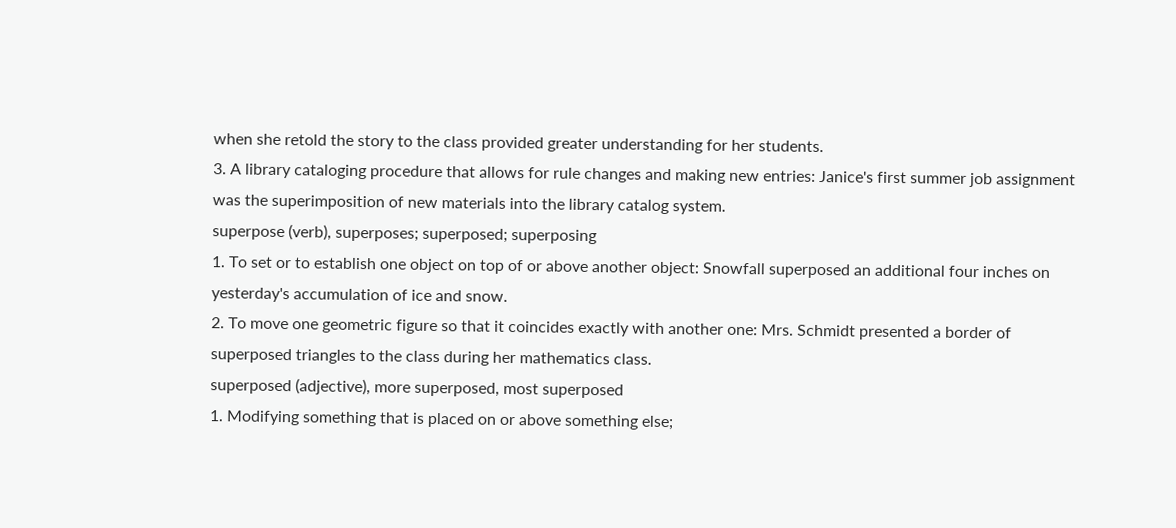when she retold the story to the class provided greater understanding for her students.
3. A library cataloging procedure that allows for rule changes and making new entries: Janice's first summer job assignment was the superimposition of new materials into the library catalog system.
superpose (verb), superposes; superposed; superposing
1. To set or to establish one object on top of or above another object: Snowfall superposed an additional four inches on yesterday's accumulation of ice and snow.
2. To move one geometric figure so that it coincides exactly with another one: Mrs. Schmidt presented a border of superposed triangles to the class during her mathematics class.
superposed (adjective), more superposed, most superposed
1. Modifying something that is placed on or above something else;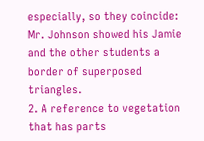especially, so they coincide: Mr. Johnson showed his Jamie and the other students a border of superposed triangles.
2. A reference to vegetation that has parts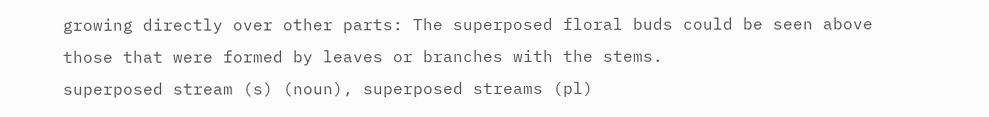growing directly over other parts: The superposed floral buds could be seen above those that were formed by leaves or branches with the stems.
superposed stream (s) (noun), superposed streams (pl)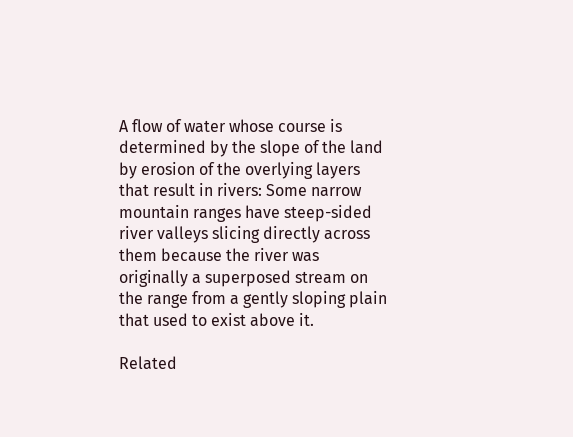A flow of water whose course is determined by the slope of the land by erosion of the overlying layers that result in rivers: Some narrow mountain ranges have steep-sided river valleys slicing directly across them because the river was originally a superposed stream on the range from a gently sloping plain that used to exist above it.

Related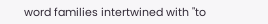word families intertwined with "to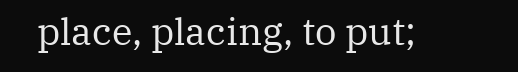place, placing, to put;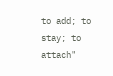to add; to stay; to attach"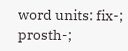word units: fix-; prosth-;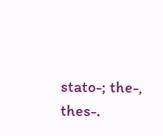stato-; the-, thes-.